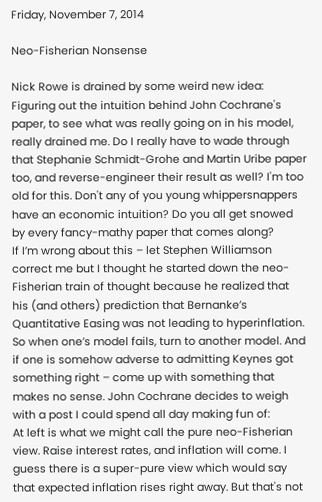Friday, November 7, 2014

Neo-Fisherian Nonsense

Nick Rowe is drained by some weird new idea:
Figuring out the intuition behind John Cochrane's paper, to see what was really going on in his model, really drained me. Do I really have to wade through that Stephanie Schmidt-Grohe and Martin Uribe paper too, and reverse-engineer their result as well? I'm too old for this. Don't any of you young whippersnappers have an economic intuition? Do you all get snowed by every fancy-mathy paper that comes along?
If I’m wrong about this – let Stephen Williamson correct me but I thought he started down the neo-Fisherian train of thought because he realized that his (and others) prediction that Bernanke’s Quantitative Easing was not leading to hyperinflation. So when one’s model fails, turn to another model. And if one is somehow adverse to admitting Keynes got something right – come up with something that makes no sense. John Cochrane decides to weigh with a post I could spend all day making fun of:
At left is what we might call the pure neo-Fisherian view. Raise interest rates, and inflation will come. I guess there is a super-pure view which would say that expected inflation rises right away. But that's not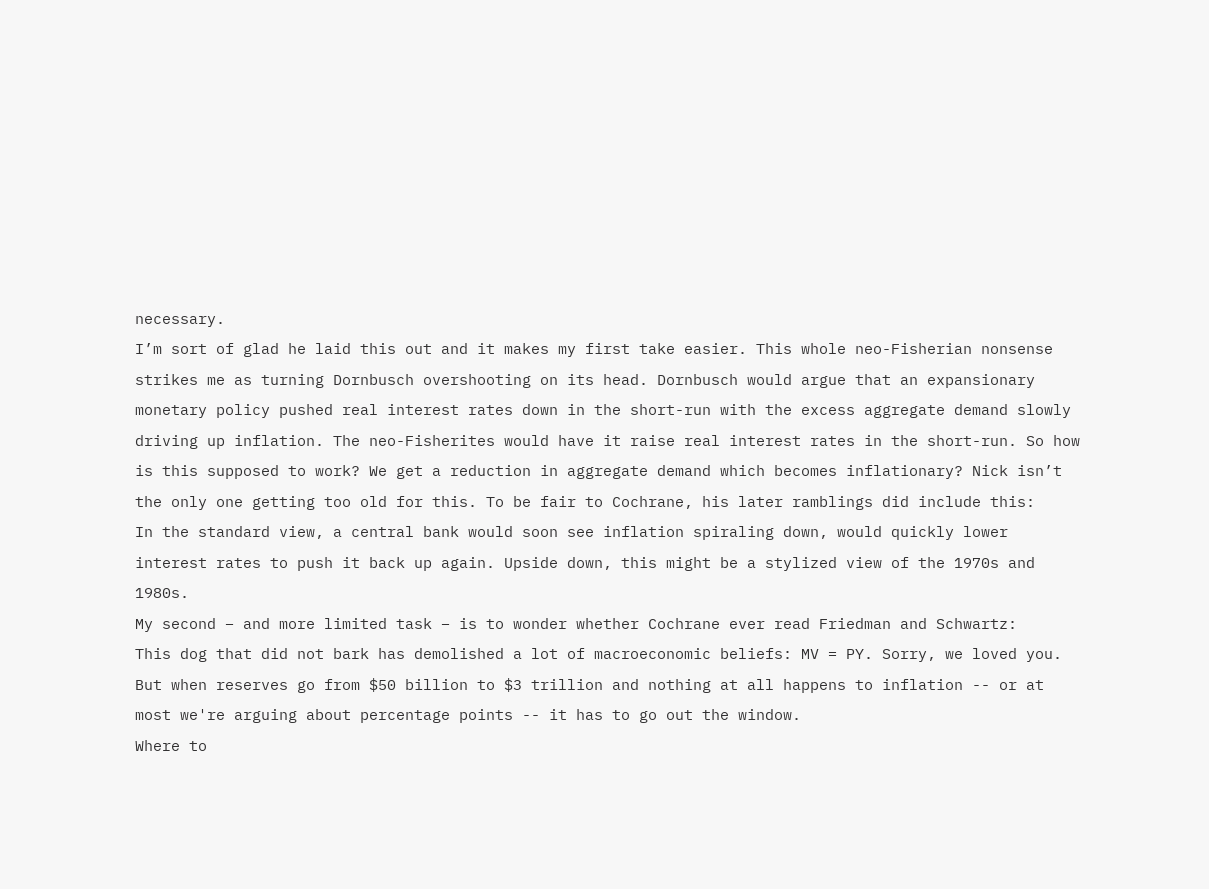necessary.
I’m sort of glad he laid this out and it makes my first take easier. This whole neo-Fisherian nonsense strikes me as turning Dornbusch overshooting on its head. Dornbusch would argue that an expansionary monetary policy pushed real interest rates down in the short-run with the excess aggregate demand slowly driving up inflation. The neo-Fisherites would have it raise real interest rates in the short-run. So how is this supposed to work? We get a reduction in aggregate demand which becomes inflationary? Nick isn’t the only one getting too old for this. To be fair to Cochrane, his later ramblings did include this:
In the standard view, a central bank would soon see inflation spiraling down, would quickly lower interest rates to push it back up again. Upside down, this might be a stylized view of the 1970s and 1980s.
My second – and more limited task – is to wonder whether Cochrane ever read Friedman and Schwartz:
This dog that did not bark has demolished a lot of macroeconomic beliefs: MV = PY. Sorry, we loved you. But when reserves go from $50 billion to $3 trillion and nothing at all happens to inflation -- or at most we're arguing about percentage points -- it has to go out the window.
Where to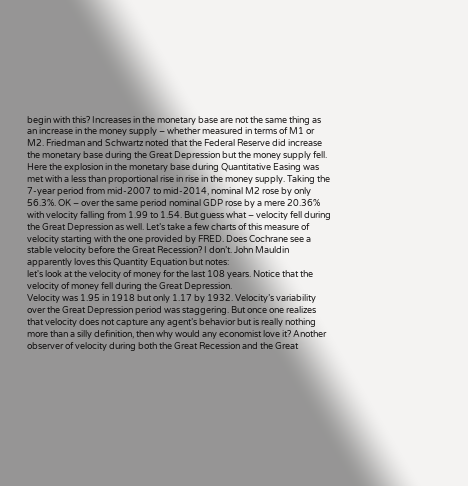begin with this? Increases in the monetary base are not the same thing as an increase in the money supply – whether measured in terms of M1 or M2. Friedman and Schwartz noted that the Federal Reserve did increase the monetary base during the Great Depression but the money supply fell. Here the explosion in the monetary base during Quantitative Easing was met with a less than proportional rise in rise in the money supply. Taking the 7-year period from mid-2007 to mid-2014, nominal M2 rose by only 56.3%. OK – over the same period nominal GDP rose by a mere 20.36% with velocity falling from 1.99 to 1.54. But guess what – velocity fell during the Great Depression as well. Let’s take a few charts of this measure of velocity starting with the one provided by FRED. Does Cochrane see a stable velocity before the Great Recession? I don’t. John Mauldin apparently loves this Quantity Equation but notes:
let's look at the velocity of money for the last 108 years. Notice that the velocity of money fell during the Great Depression.
Velocity was 1.95 in 1918 but only 1.17 by 1932. Velocity’s variability over the Great Depression period was staggering. But once one realizes that velocity does not capture any agent’s behavior but is really nothing more than a silly definition, then why would any economist love it? Another observer of velocity during both the Great Recession and the Great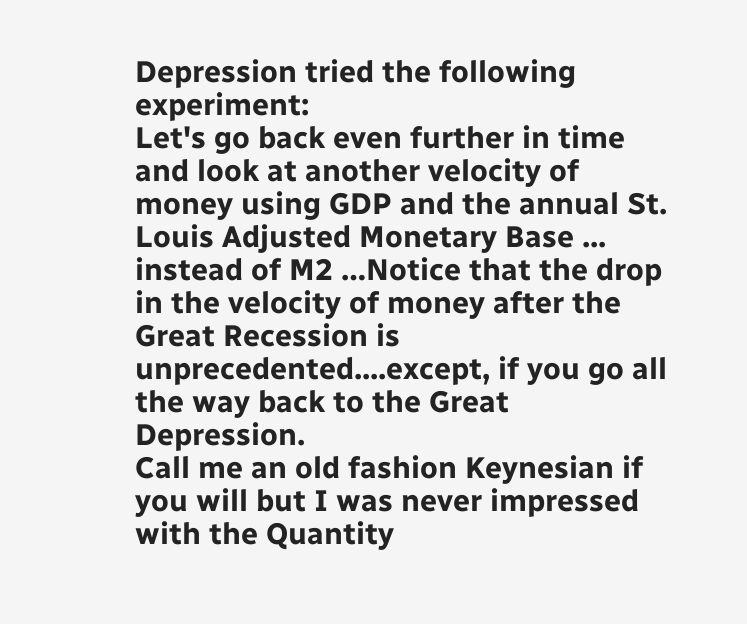Depression tried the following experiment:
Let's go back even further in time and look at another velocity of money using GDP and the annual St. Louis Adjusted Monetary Base ... instead of M2 …Notice that the drop in the velocity of money after the Great Recession is unprecedented....except, if you go all the way back to the Great Depression.
Call me an old fashion Keynesian if you will but I was never impressed with the Quantity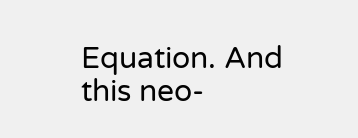Equation. And this neo-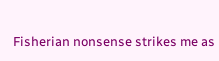Fisherian nonsense strikes me as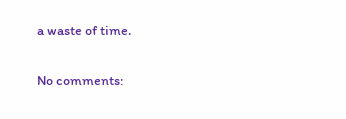a waste of time.

No comments: